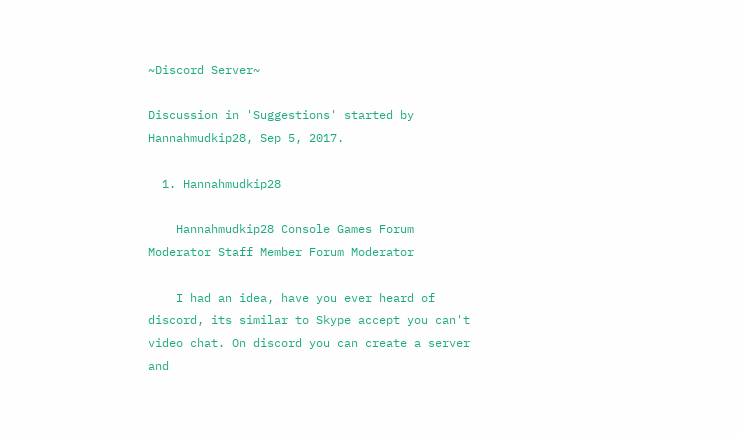~Discord Server~

Discussion in 'Suggestions' started by Hannahmudkip28, Sep 5, 2017.

  1. Hannahmudkip28

    Hannahmudkip28 Console Games Forum Moderator Staff Member Forum Moderator

    I had an idea, have you ever heard of discord, its similar to Skype accept you can't video chat. On discord you can create a server and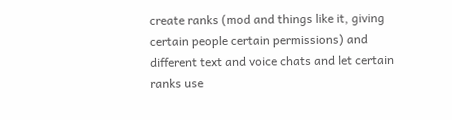create ranks (mod and things like it, giving certain people certain permissions) and different text and voice chats and let certain ranks use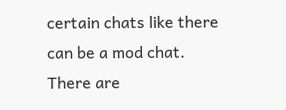certain chats like there can be a mod chat. There are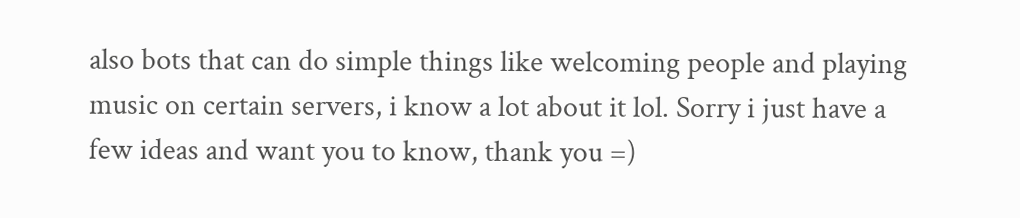also bots that can do simple things like welcoming people and playing music on certain servers, i know a lot about it lol. Sorry i just have a few ideas and want you to know, thank you =)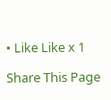• Like Like x 1

Share This Page